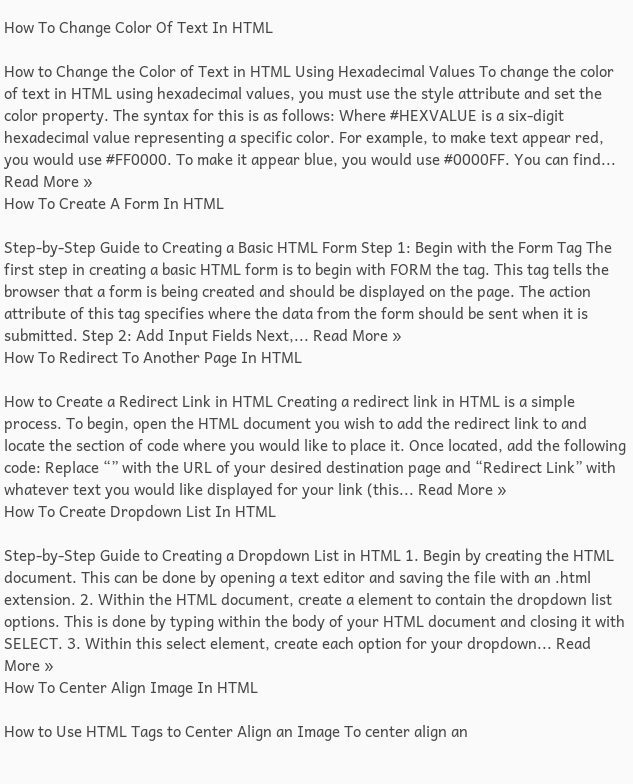How To Change Color Of Text In HTML

How to Change the Color of Text in HTML Using Hexadecimal Values To change the color of text in HTML using hexadecimal values, you must use the style attribute and set the color property. The syntax for this is as follows: Where #HEXVALUE is a six-digit hexadecimal value representing a specific color. For example, to make text appear red, you would use #FF0000. To make it appear blue, you would use #0000FF. You can find... Read More »
How To Create A Form In HTML

Step-by-Step Guide to Creating a Basic HTML Form Step 1: Begin with the Form Tag The first step in creating a basic HTML form is to begin with FORM the tag. This tag tells the browser that a form is being created and should be displayed on the page. The action attribute of this tag specifies where the data from the form should be sent when it is submitted. Step 2: Add Input Fields Next,... Read More »
How To Redirect To Another Page In HTML

How to Create a Redirect Link in HTML Creating a redirect link in HTML is a simple process. To begin, open the HTML document you wish to add the redirect link to and locate the section of code where you would like to place it. Once located, add the following code: Replace “” with the URL of your desired destination page and “Redirect Link” with whatever text you would like displayed for your link (this... Read More »
How To Create Dropdown List In HTML

Step-by-Step Guide to Creating a Dropdown List in HTML 1. Begin by creating the HTML document. This can be done by opening a text editor and saving the file with an .html extension. 2. Within the HTML document, create a element to contain the dropdown list options. This is done by typing within the body of your HTML document and closing it with SELECT. 3. Within this select element, create each option for your dropdown... Read More »
How To Center Align Image In HTML

How to Use HTML Tags to Center Align an Image To center align an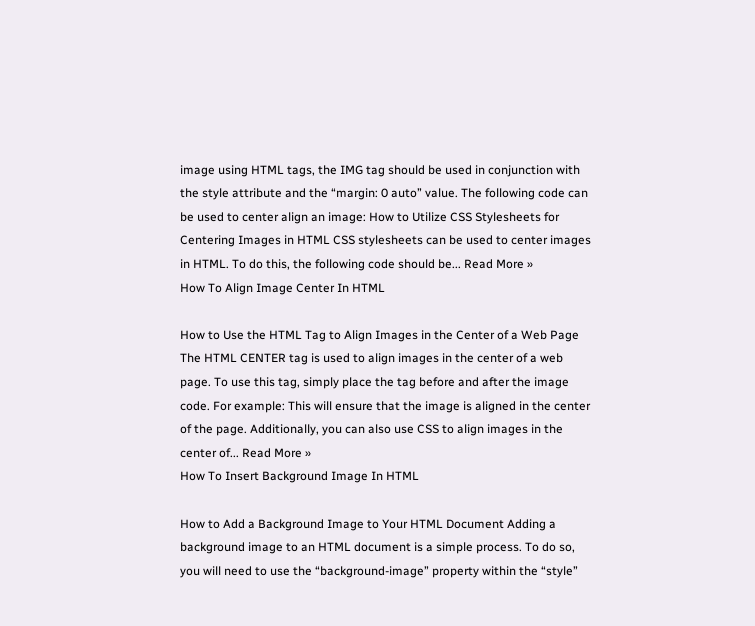image using HTML tags, the IMG tag should be used in conjunction with the style attribute and the “margin: 0 auto” value. The following code can be used to center align an image: How to Utilize CSS Stylesheets for Centering Images in HTML CSS stylesheets can be used to center images in HTML. To do this, the following code should be... Read More »
How To Align Image Center In HTML

How to Use the HTML Tag to Align Images in the Center of a Web Page The HTML CENTER tag is used to align images in the center of a web page. To use this tag, simply place the tag before and after the image code. For example: This will ensure that the image is aligned in the center of the page. Additionally, you can also use CSS to align images in the center of... Read More »
How To Insert Background Image In HTML

How to Add a Background Image to Your HTML Document Adding a background image to an HTML document is a simple process. To do so, you will need to use the “background-image” property within the “style”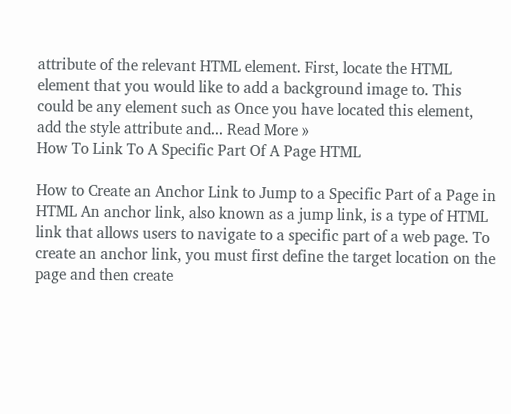attribute of the relevant HTML element. First, locate the HTML element that you would like to add a background image to. This could be any element such as Once you have located this element, add the style attribute and... Read More »
How To Link To A Specific Part Of A Page HTML

How to Create an Anchor Link to Jump to a Specific Part of a Page in HTML An anchor link, also known as a jump link, is a type of HTML link that allows users to navigate to a specific part of a web page. To create an anchor link, you must first define the target location on the page and then create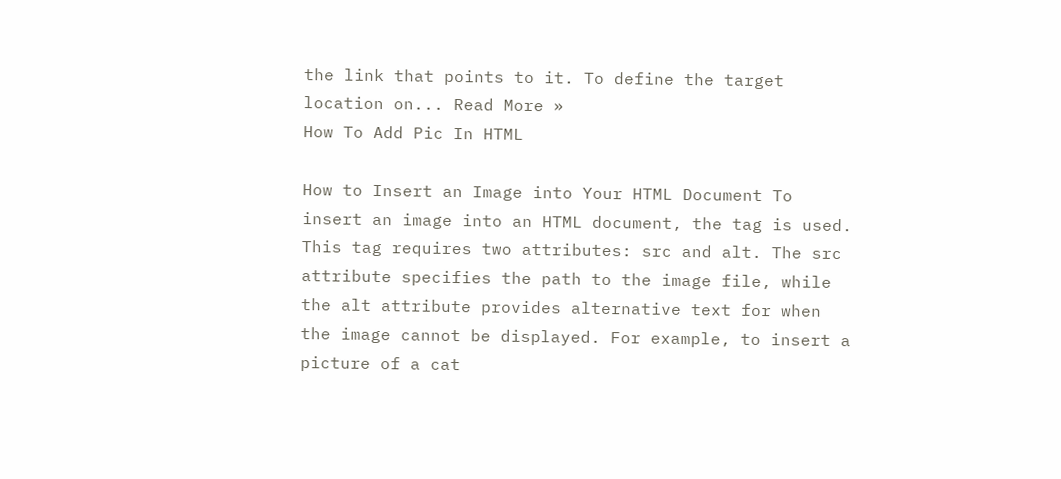the link that points to it. To define the target location on... Read More »
How To Add Pic In HTML

How to Insert an Image into Your HTML Document To insert an image into an HTML document, the tag is used. This tag requires two attributes: src and alt. The src attribute specifies the path to the image file, while the alt attribute provides alternative text for when the image cannot be displayed. For example, to insert a picture of a cat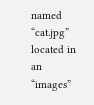named “cat.jpg” located in an “images”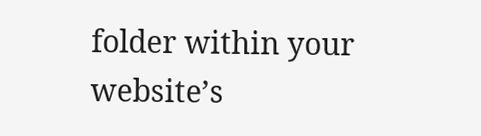folder within your website’s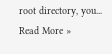root directory, you... Read More »